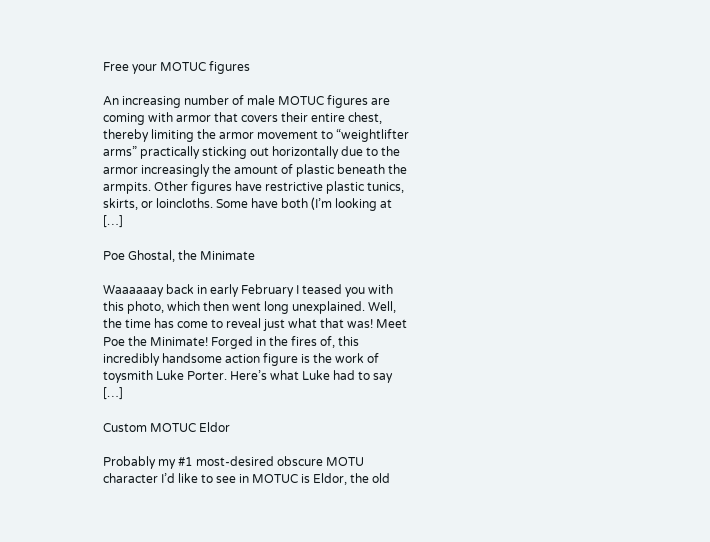Free your MOTUC figures

An increasing number of male MOTUC figures are coming with armor that covers their entire chest, thereby limiting the armor movement to “weightlifter arms” practically sticking out horizontally due to the armor increasingly the amount of plastic beneath the armpits. Other figures have restrictive plastic tunics, skirts, or loincloths. Some have both (I’m looking at […]

Poe Ghostal, the Minimate

Waaaaaay back in early February I teased you with this photo, which then went long unexplained. Well, the time has come to reveal just what that was! Meet Poe the Minimate! Forged in the fires of, this incredibly handsome action figure is the work of toysmith Luke Porter. Here’s what Luke had to say […]

Custom MOTUC Eldor

Probably my #1 most-desired obscure MOTU character I’d like to see in MOTUC is Eldor, the old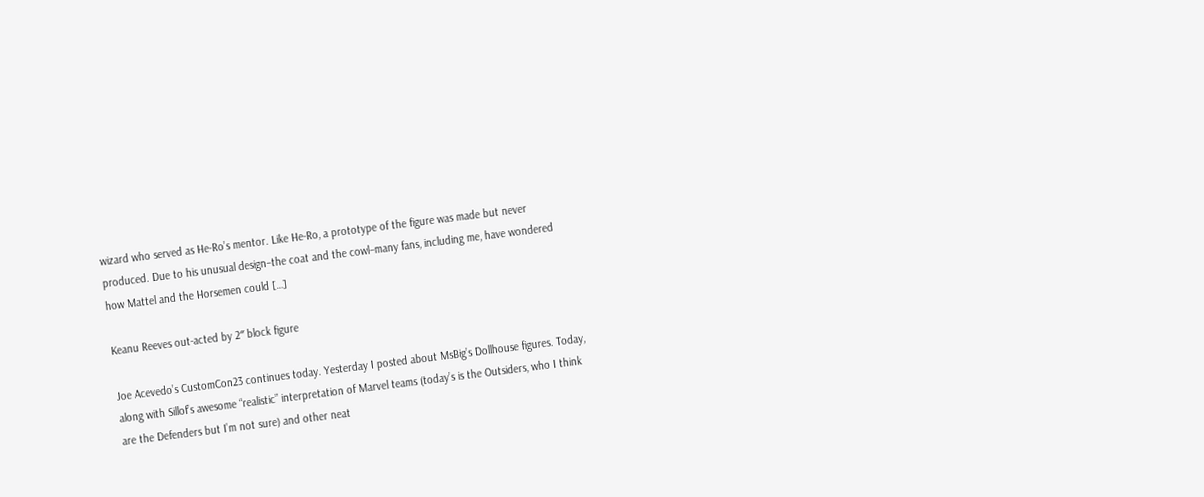wizard who served as He-Ro’s mentor. Like He-Ro, a prototype of the figure was made but never produced. Due to his unusual design–the coat and the cowl–many fans, including me, have wondered how Mattel and the Horsemen could […]

Keanu Reeves out-acted by 2″ block figure

Joe Acevedo’s CustomCon23 continues today. Yesterday I posted about MsBig’s Dollhouse figures. Today, along with Sillof’s awesome “realistic” interpretation of Marvel teams (today’s is the Outsiders, who I think are the Defenders but I’m not sure) and other neat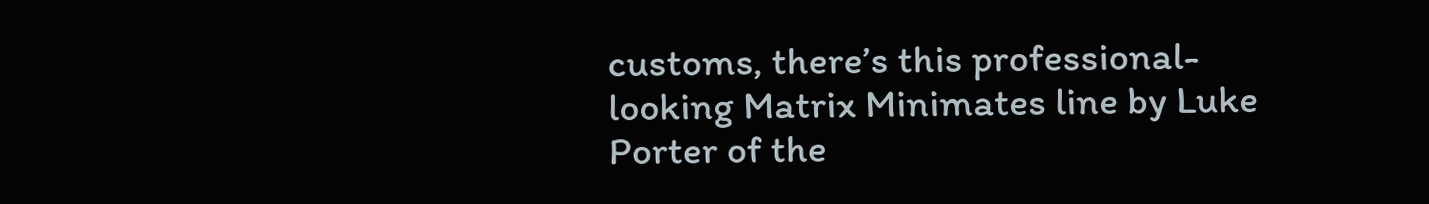customs, there’s this professional-looking Matrix Minimates line by Luke Porter of the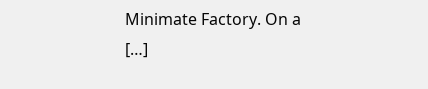Minimate Factory. On a […]